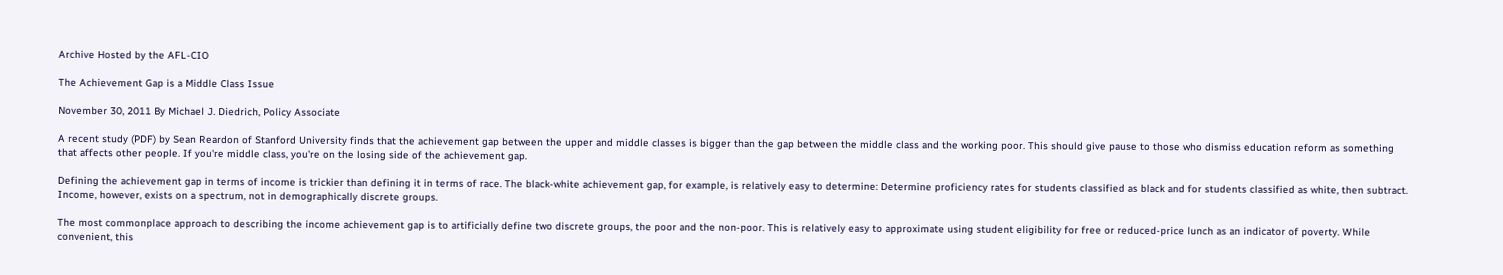Archive Hosted by the AFL-CIO

The Achievement Gap is a Middle Class Issue

November 30, 2011 By Michael J. Diedrich, Policy Associate

A recent study (PDF) by Sean Reardon of Stanford University finds that the achievement gap between the upper and middle classes is bigger than the gap between the middle class and the working poor. This should give pause to those who dismiss education reform as something that affects other people. If you're middle class, you're on the losing side of the achievement gap.

Defining the achievement gap in terms of income is trickier than defining it in terms of race. The black-white achievement gap, for example, is relatively easy to determine: Determine proficiency rates for students classified as black and for students classified as white, then subtract. Income, however, exists on a spectrum, not in demographically discrete groups.

The most commonplace approach to describing the income achievement gap is to artificially define two discrete groups, the poor and the non-poor. This is relatively easy to approximate using student eligibility for free or reduced-price lunch as an indicator of poverty. While convenient, this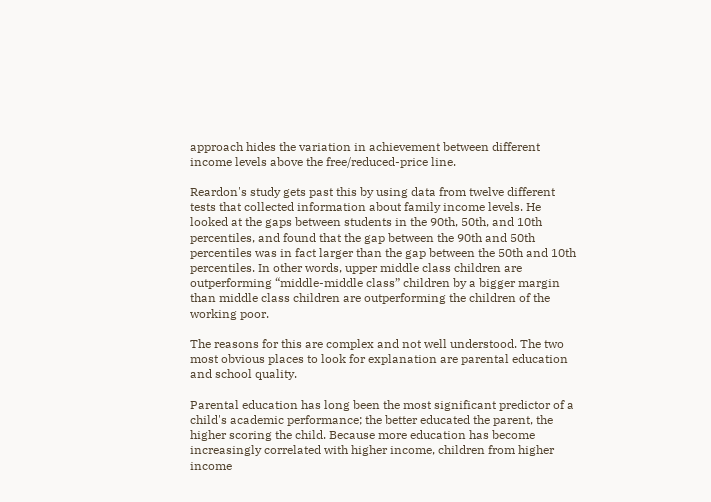approach hides the variation in achievement between different income levels above the free/reduced-price line.

Reardon's study gets past this by using data from twelve different tests that collected information about family income levels. He looked at the gaps between students in the 90th, 50th, and 10th percentiles, and found that the gap between the 90th and 50th percentiles was in fact larger than the gap between the 50th and 10th percentiles. In other words, upper middle class children are outperforming “middle-middle class” children by a bigger margin than middle class children are outperforming the children of the working poor.

The reasons for this are complex and not well understood. The two most obvious places to look for explanation are parental education and school quality.

Parental education has long been the most significant predictor of a child's academic performance; the better educated the parent, the higher scoring the child. Because more education has become increasingly correlated with higher income, children from higher income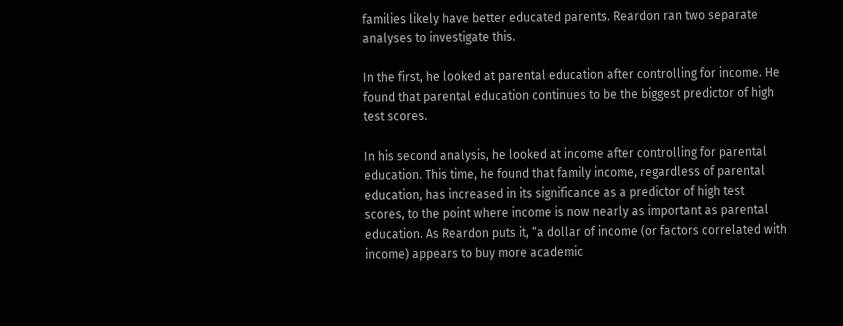families likely have better educated parents. Reardon ran two separate analyses to investigate this.

In the first, he looked at parental education after controlling for income. He found that parental education continues to be the biggest predictor of high test scores.

In his second analysis, he looked at income after controlling for parental education. This time, he found that family income, regardless of parental education, has increased in its significance as a predictor of high test scores, to the point where income is now nearly as important as parental education. As Reardon puts it, “a dollar of income (or factors correlated with income) appears to buy more academic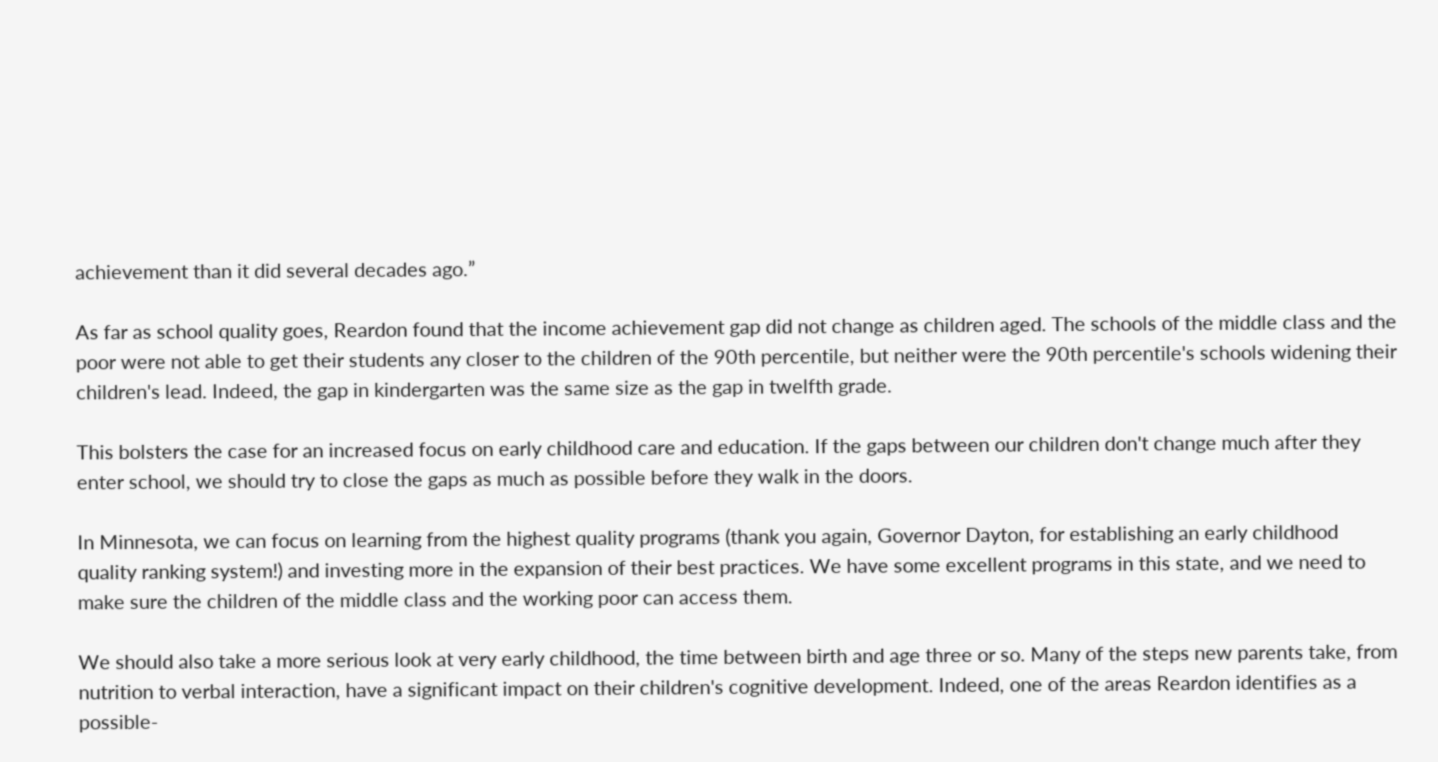achievement than it did several decades ago.”

As far as school quality goes, Reardon found that the income achievement gap did not change as children aged. The schools of the middle class and the poor were not able to get their students any closer to the children of the 90th percentile, but neither were the 90th percentile's schools widening their children's lead. Indeed, the gap in kindergarten was the same size as the gap in twelfth grade.

This bolsters the case for an increased focus on early childhood care and education. If the gaps between our children don't change much after they enter school, we should try to close the gaps as much as possible before they walk in the doors.

In Minnesota, we can focus on learning from the highest quality programs (thank you again, Governor Dayton, for establishing an early childhood quality ranking system!) and investing more in the expansion of their best practices. We have some excellent programs in this state, and we need to make sure the children of the middle class and the working poor can access them.

We should also take a more serious look at very early childhood, the time between birth and age three or so. Many of the steps new parents take, from nutrition to verbal interaction, have a significant impact on their children's cognitive development. Indeed, one of the areas Reardon identifies as a possible-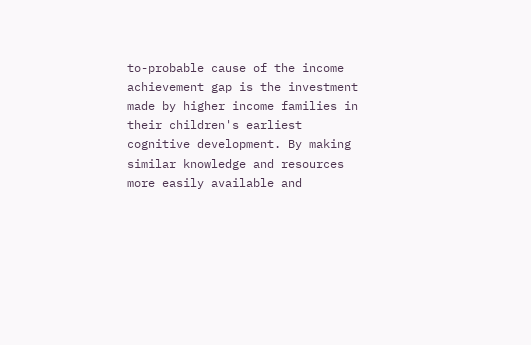to-probable cause of the income achievement gap is the investment made by higher income families in their children's earliest cognitive development. By making similar knowledge and resources more easily available and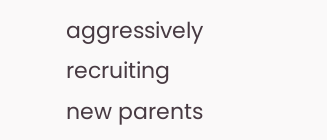aggressively recruiting new parents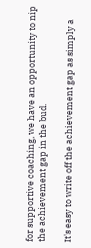for supportive coaching, we have an opportunity to nip the achievement gap in the bud.

It's easy to write off the achievement gap as simply a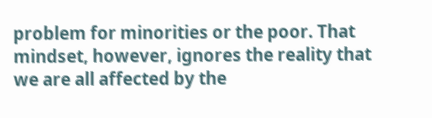problem for minorities or the poor. That mindset, however, ignores the reality that we are all affected by the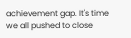achievement gap. It's time we all pushed to close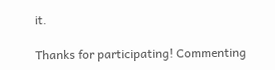it.

Thanks for participating! Commenting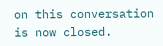on this conversation is now closed.